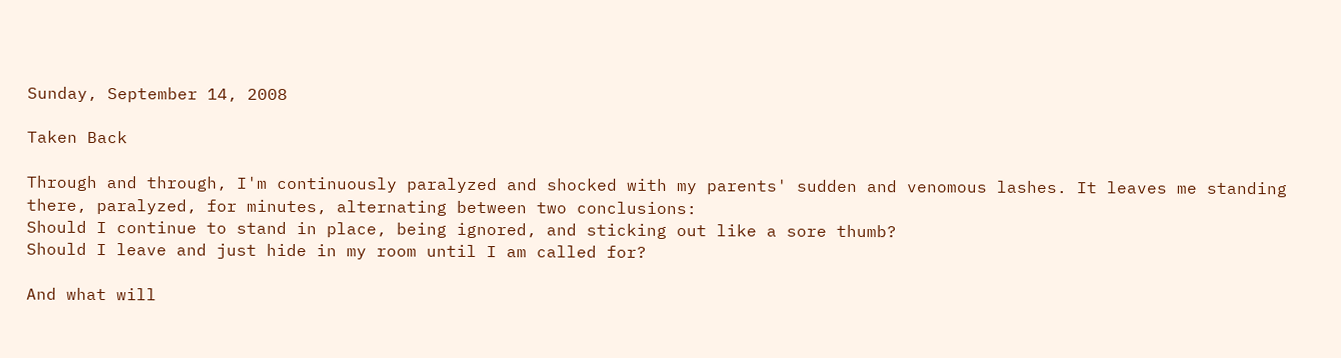Sunday, September 14, 2008

Taken Back

Through and through, I'm continuously paralyzed and shocked with my parents' sudden and venomous lashes. It leaves me standing there, paralyzed, for minutes, alternating between two conclusions:
Should I continue to stand in place, being ignored, and sticking out like a sore thumb?
Should I leave and just hide in my room until I am called for?

And what will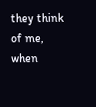they think of me, when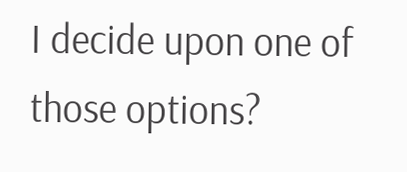I decide upon one of those options?